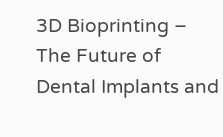3D Bioprinting – The Future of Dental Implants and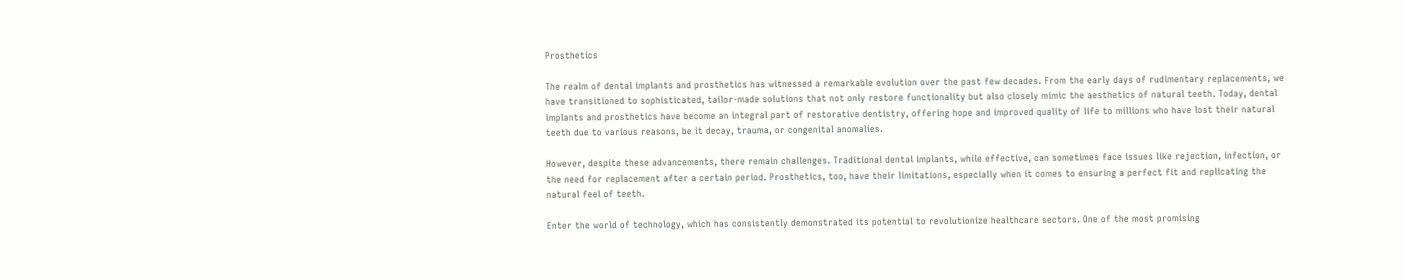Prosthetics

The realm of dental implants and prosthetics has witnessed a remarkable evolution over the past few decades. From the early days of rudimentary replacements, we have transitioned to sophisticated, tailor-made solutions that not only restore functionality but also closely mimic the aesthetics of natural teeth. Today, dental implants and prosthetics have become an integral part of restorative dentistry, offering hope and improved quality of life to millions who have lost their natural teeth due to various reasons, be it decay, trauma, or congenital anomalies.

However, despite these advancements, there remain challenges. Traditional dental implants, while effective, can sometimes face issues like rejection, infection, or the need for replacement after a certain period. Prosthetics, too, have their limitations, especially when it comes to ensuring a perfect fit and replicating the natural feel of teeth.

Enter the world of technology, which has consistently demonstrated its potential to revolutionize healthcare sectors. One of the most promising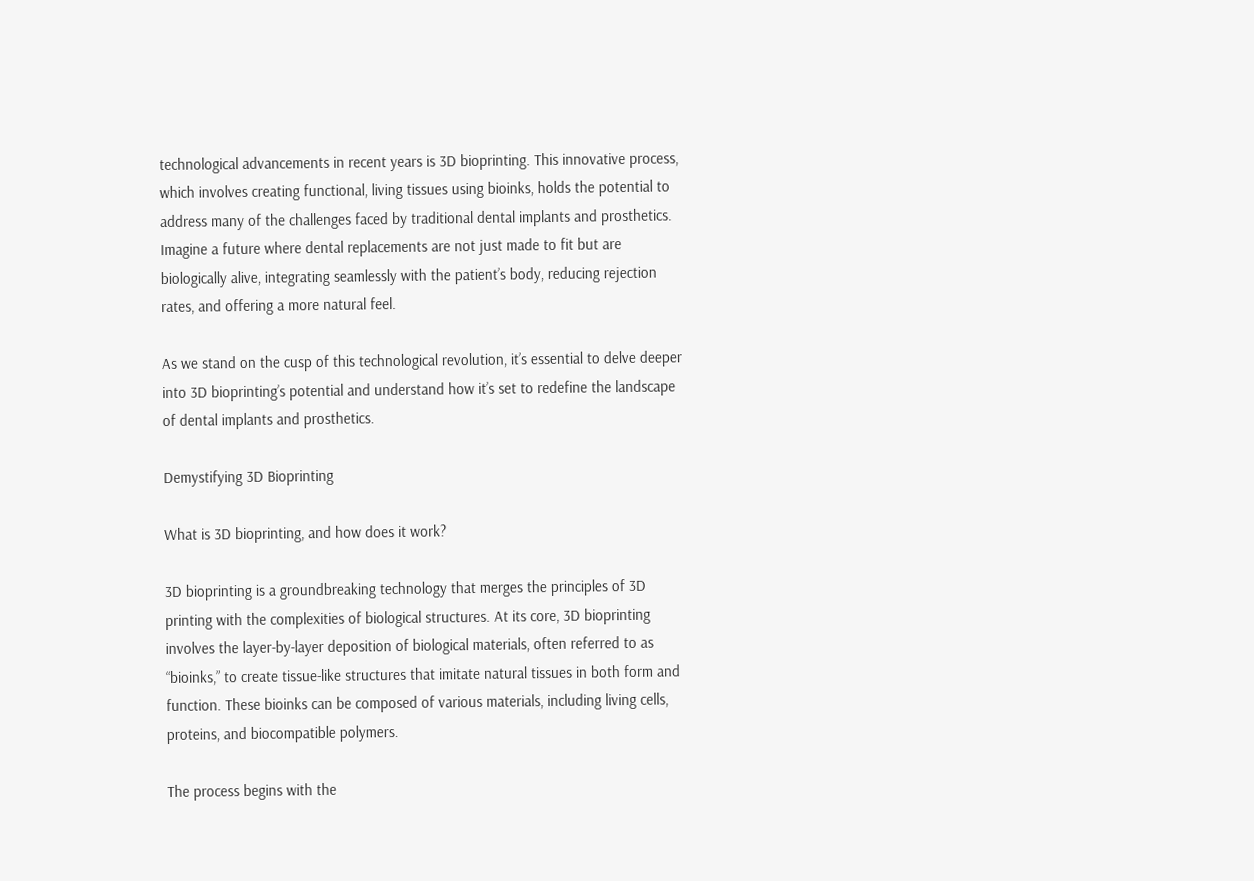technological advancements in recent years is 3D bioprinting. This innovative process, which involves creating functional, living tissues using bioinks, holds the potential to address many of the challenges faced by traditional dental implants and prosthetics. Imagine a future where dental replacements are not just made to fit but are biologically alive, integrating seamlessly with the patient’s body, reducing rejection rates, and offering a more natural feel.

As we stand on the cusp of this technological revolution, it’s essential to delve deeper into 3D bioprinting’s potential and understand how it’s set to redefine the landscape of dental implants and prosthetics.

Demystifying 3D Bioprinting

What is 3D bioprinting, and how does it work?

3D bioprinting is a groundbreaking technology that merges the principles of 3D printing with the complexities of biological structures. At its core, 3D bioprinting involves the layer-by-layer deposition of biological materials, often referred to as “bioinks,” to create tissue-like structures that imitate natural tissues in both form and function. These bioinks can be composed of various materials, including living cells, proteins, and biocompatible polymers.

The process begins with the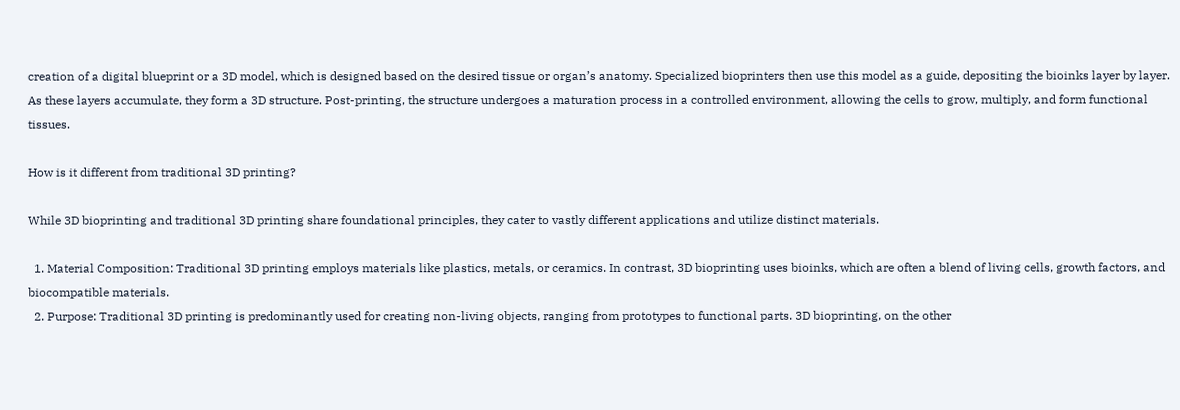creation of a digital blueprint or a 3D model, which is designed based on the desired tissue or organ’s anatomy. Specialized bioprinters then use this model as a guide, depositing the bioinks layer by layer. As these layers accumulate, they form a 3D structure. Post-printing, the structure undergoes a maturation process in a controlled environment, allowing the cells to grow, multiply, and form functional tissues.

How is it different from traditional 3D printing?

While 3D bioprinting and traditional 3D printing share foundational principles, they cater to vastly different applications and utilize distinct materials.

  1. Material Composition: Traditional 3D printing employs materials like plastics, metals, or ceramics. In contrast, 3D bioprinting uses bioinks, which are often a blend of living cells, growth factors, and biocompatible materials.
  2. Purpose: Traditional 3D printing is predominantly used for creating non-living objects, ranging from prototypes to functional parts. 3D bioprinting, on the other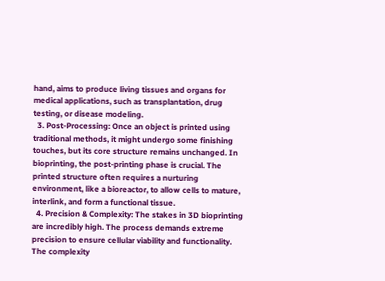hand, aims to produce living tissues and organs for medical applications, such as transplantation, drug testing, or disease modeling.
  3. Post-Processing: Once an object is printed using traditional methods, it might undergo some finishing touches, but its core structure remains unchanged. In bioprinting, the post-printing phase is crucial. The printed structure often requires a nurturing environment, like a bioreactor, to allow cells to mature, interlink, and form a functional tissue.
  4. Precision & Complexity: The stakes in 3D bioprinting are incredibly high. The process demands extreme precision to ensure cellular viability and functionality. The complexity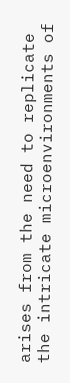arises from the need to replicate the intricate microenvironments of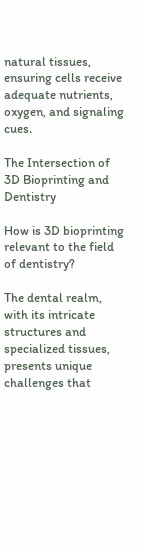natural tissues, ensuring cells receive adequate nutrients, oxygen, and signaling cues.

The Intersection of 3D Bioprinting and Dentistry

How is 3D bioprinting relevant to the field of dentistry?

The dental realm, with its intricate structures and specialized tissues, presents unique challenges that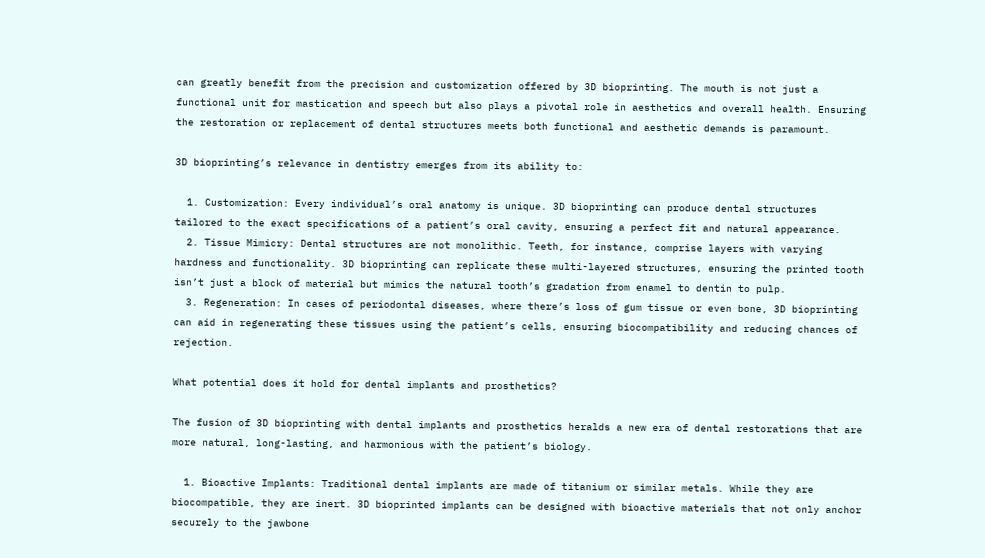can greatly benefit from the precision and customization offered by 3D bioprinting. The mouth is not just a functional unit for mastication and speech but also plays a pivotal role in aesthetics and overall health. Ensuring the restoration or replacement of dental structures meets both functional and aesthetic demands is paramount.

3D bioprinting’s relevance in dentistry emerges from its ability to:

  1. Customization: Every individual’s oral anatomy is unique. 3D bioprinting can produce dental structures tailored to the exact specifications of a patient’s oral cavity, ensuring a perfect fit and natural appearance.
  2. Tissue Mimicry: Dental structures are not monolithic. Teeth, for instance, comprise layers with varying hardness and functionality. 3D bioprinting can replicate these multi-layered structures, ensuring the printed tooth isn’t just a block of material but mimics the natural tooth’s gradation from enamel to dentin to pulp.
  3. Regeneration: In cases of periodontal diseases, where there’s loss of gum tissue or even bone, 3D bioprinting can aid in regenerating these tissues using the patient’s cells, ensuring biocompatibility and reducing chances of rejection.

What potential does it hold for dental implants and prosthetics?

The fusion of 3D bioprinting with dental implants and prosthetics heralds a new era of dental restorations that are more natural, long-lasting, and harmonious with the patient’s biology.

  1. Bioactive Implants: Traditional dental implants are made of titanium or similar metals. While they are biocompatible, they are inert. 3D bioprinted implants can be designed with bioactive materials that not only anchor securely to the jawbone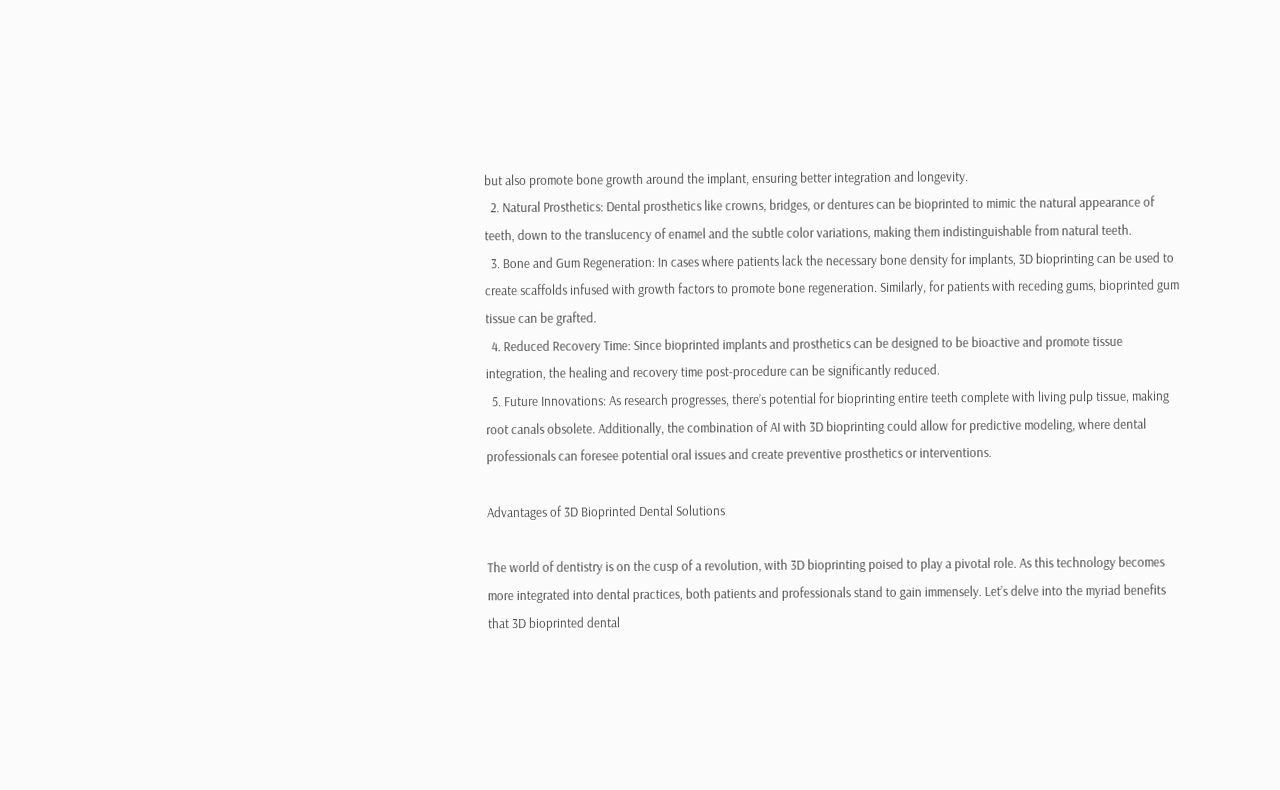but also promote bone growth around the implant, ensuring better integration and longevity.
  2. Natural Prosthetics: Dental prosthetics like crowns, bridges, or dentures can be bioprinted to mimic the natural appearance of teeth, down to the translucency of enamel and the subtle color variations, making them indistinguishable from natural teeth.
  3. Bone and Gum Regeneration: In cases where patients lack the necessary bone density for implants, 3D bioprinting can be used to create scaffolds infused with growth factors to promote bone regeneration. Similarly, for patients with receding gums, bioprinted gum tissue can be grafted.
  4. Reduced Recovery Time: Since bioprinted implants and prosthetics can be designed to be bioactive and promote tissue integration, the healing and recovery time post-procedure can be significantly reduced.
  5. Future Innovations: As research progresses, there’s potential for bioprinting entire teeth complete with living pulp tissue, making root canals obsolete. Additionally, the combination of AI with 3D bioprinting could allow for predictive modeling, where dental professionals can foresee potential oral issues and create preventive prosthetics or interventions.

Advantages of 3D Bioprinted Dental Solutions

The world of dentistry is on the cusp of a revolution, with 3D bioprinting poised to play a pivotal role. As this technology becomes more integrated into dental practices, both patients and professionals stand to gain immensely. Let’s delve into the myriad benefits that 3D bioprinted dental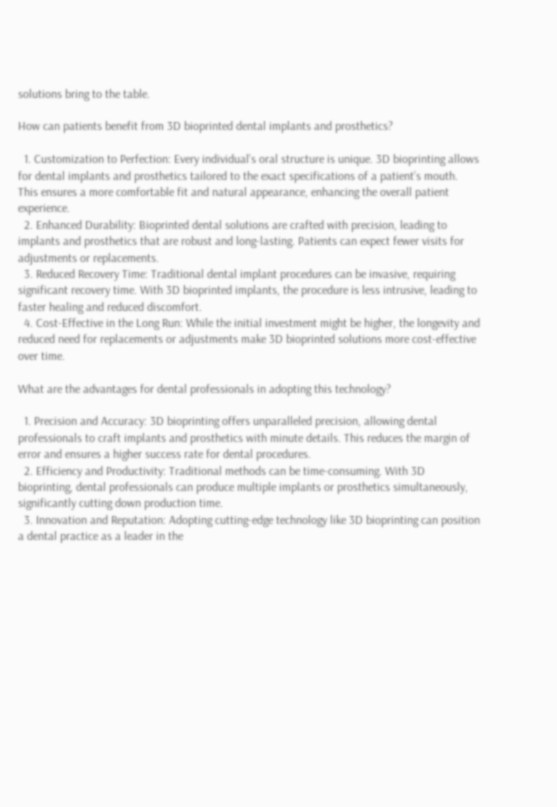solutions bring to the table.

How can patients benefit from 3D bioprinted dental implants and prosthetics?

  1. Customization to Perfection: Every individual’s oral structure is unique. 3D bioprinting allows for dental implants and prosthetics tailored to the exact specifications of a patient’s mouth. This ensures a more comfortable fit and natural appearance, enhancing the overall patient experience.
  2. Enhanced Durability: Bioprinted dental solutions are crafted with precision, leading to implants and prosthetics that are robust and long-lasting. Patients can expect fewer visits for adjustments or replacements.
  3. Reduced Recovery Time: Traditional dental implant procedures can be invasive, requiring significant recovery time. With 3D bioprinted implants, the procedure is less intrusive, leading to faster healing and reduced discomfort.
  4. Cost-Effective in the Long Run: While the initial investment might be higher, the longevity and reduced need for replacements or adjustments make 3D bioprinted solutions more cost-effective over time.

What are the advantages for dental professionals in adopting this technology?

  1. Precision and Accuracy: 3D bioprinting offers unparalleled precision, allowing dental professionals to craft implants and prosthetics with minute details. This reduces the margin of error and ensures a higher success rate for dental procedures.
  2. Efficiency and Productivity: Traditional methods can be time-consuming. With 3D bioprinting, dental professionals can produce multiple implants or prosthetics simultaneously, significantly cutting down production time.
  3. Innovation and Reputation: Adopting cutting-edge technology like 3D bioprinting can position a dental practice as a leader in the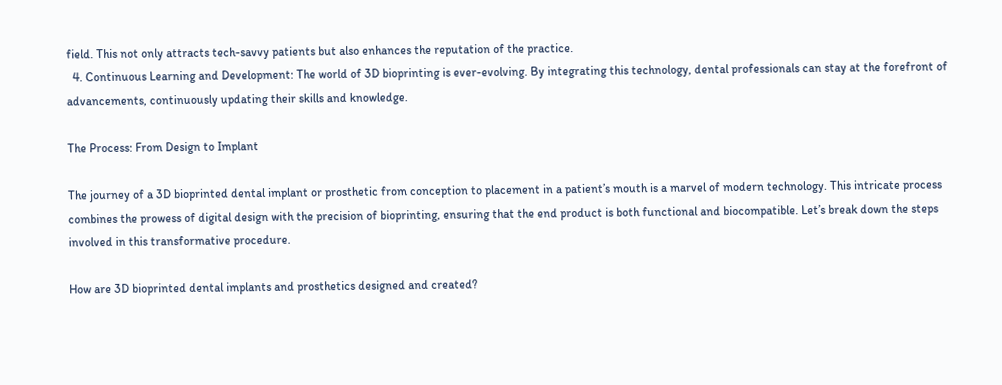field. This not only attracts tech-savvy patients but also enhances the reputation of the practice.
  4. Continuous Learning and Development: The world of 3D bioprinting is ever-evolving. By integrating this technology, dental professionals can stay at the forefront of advancements, continuously updating their skills and knowledge.

The Process: From Design to Implant

The journey of a 3D bioprinted dental implant or prosthetic from conception to placement in a patient’s mouth is a marvel of modern technology. This intricate process combines the prowess of digital design with the precision of bioprinting, ensuring that the end product is both functional and biocompatible. Let’s break down the steps involved in this transformative procedure.

How are 3D bioprinted dental implants and prosthetics designed and created?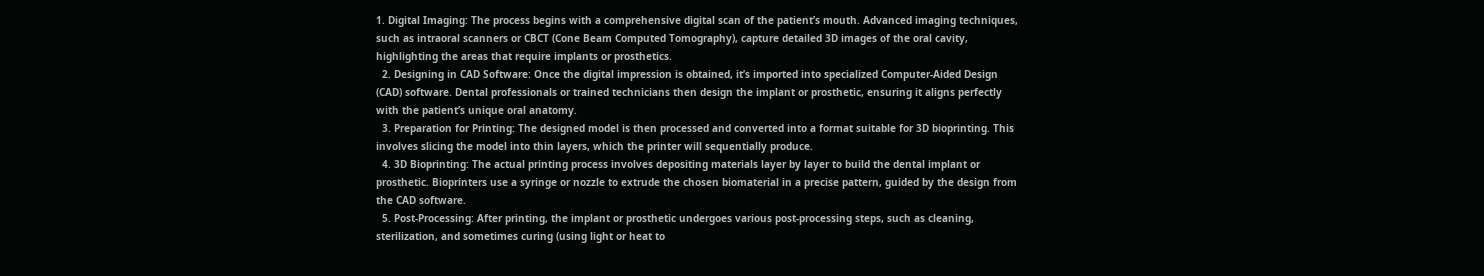1. Digital Imaging: The process begins with a comprehensive digital scan of the patient’s mouth. Advanced imaging techniques, such as intraoral scanners or CBCT (Cone Beam Computed Tomography), capture detailed 3D images of the oral cavity, highlighting the areas that require implants or prosthetics.
  2. Designing in CAD Software: Once the digital impression is obtained, it’s imported into specialized Computer-Aided Design (CAD) software. Dental professionals or trained technicians then design the implant or prosthetic, ensuring it aligns perfectly with the patient’s unique oral anatomy.
  3. Preparation for Printing: The designed model is then processed and converted into a format suitable for 3D bioprinting. This involves slicing the model into thin layers, which the printer will sequentially produce.
  4. 3D Bioprinting: The actual printing process involves depositing materials layer by layer to build the dental implant or prosthetic. Bioprinters use a syringe or nozzle to extrude the chosen biomaterial in a precise pattern, guided by the design from the CAD software.
  5. Post-Processing: After printing, the implant or prosthetic undergoes various post-processing steps, such as cleaning, sterilization, and sometimes curing (using light or heat to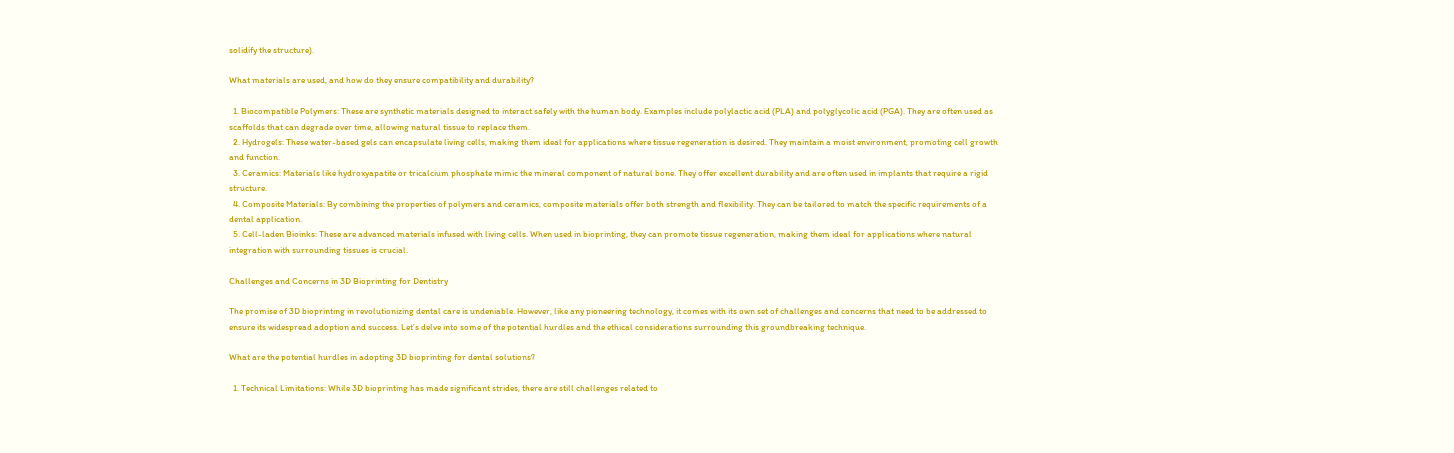solidify the structure).

What materials are used, and how do they ensure compatibility and durability?

  1. Biocompatible Polymers: These are synthetic materials designed to interact safely with the human body. Examples include polylactic acid (PLA) and polyglycolic acid (PGA). They are often used as scaffolds that can degrade over time, allowing natural tissue to replace them.
  2. Hydrogels: These water-based gels can encapsulate living cells, making them ideal for applications where tissue regeneration is desired. They maintain a moist environment, promoting cell growth and function.
  3. Ceramics: Materials like hydroxyapatite or tricalcium phosphate mimic the mineral component of natural bone. They offer excellent durability and are often used in implants that require a rigid structure.
  4. Composite Materials: By combining the properties of polymers and ceramics, composite materials offer both strength and flexibility. They can be tailored to match the specific requirements of a dental application.
  5. Cell-laden Bioinks: These are advanced materials infused with living cells. When used in bioprinting, they can promote tissue regeneration, making them ideal for applications where natural integration with surrounding tissues is crucial.

Challenges and Concerns in 3D Bioprinting for Dentistry

The promise of 3D bioprinting in revolutionizing dental care is undeniable. However, like any pioneering technology, it comes with its own set of challenges and concerns that need to be addressed to ensure its widespread adoption and success. Let’s delve into some of the potential hurdles and the ethical considerations surrounding this groundbreaking technique.

What are the potential hurdles in adopting 3D bioprinting for dental solutions?

  1. Technical Limitations: While 3D bioprinting has made significant strides, there are still challenges related to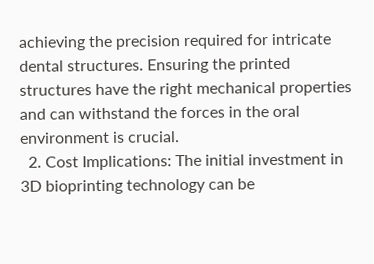achieving the precision required for intricate dental structures. Ensuring the printed structures have the right mechanical properties and can withstand the forces in the oral environment is crucial.
  2. Cost Implications: The initial investment in 3D bioprinting technology can be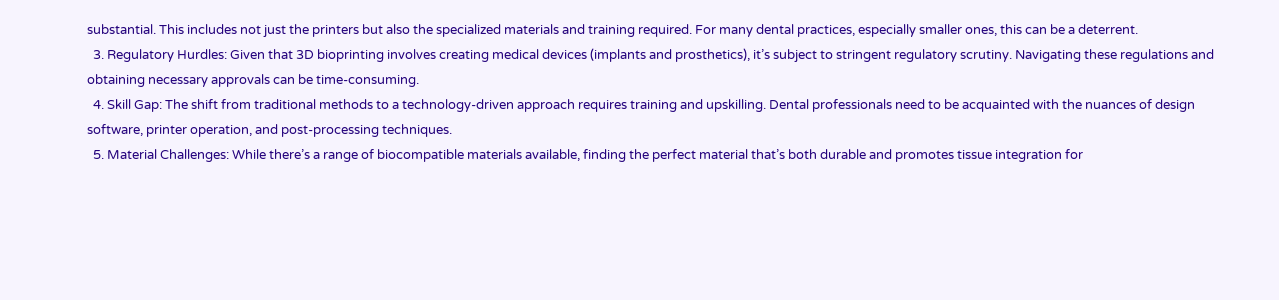substantial. This includes not just the printers but also the specialized materials and training required. For many dental practices, especially smaller ones, this can be a deterrent.
  3. Regulatory Hurdles: Given that 3D bioprinting involves creating medical devices (implants and prosthetics), it’s subject to stringent regulatory scrutiny. Navigating these regulations and obtaining necessary approvals can be time-consuming.
  4. Skill Gap: The shift from traditional methods to a technology-driven approach requires training and upskilling. Dental professionals need to be acquainted with the nuances of design software, printer operation, and post-processing techniques.
  5. Material Challenges: While there’s a range of biocompatible materials available, finding the perfect material that’s both durable and promotes tissue integration for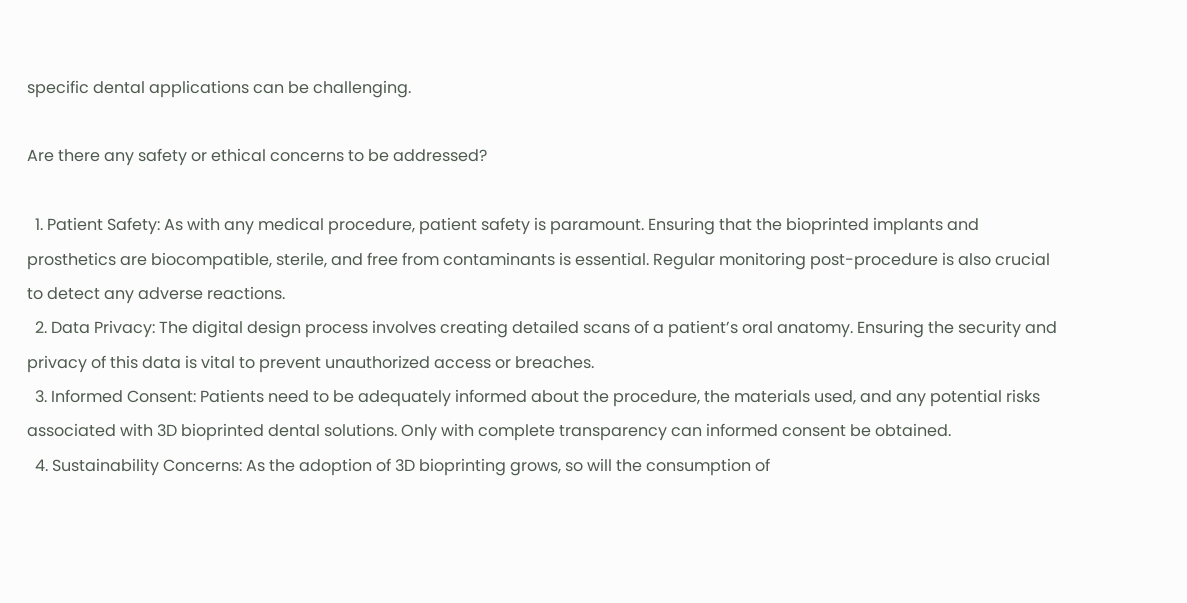specific dental applications can be challenging.

Are there any safety or ethical concerns to be addressed?

  1. Patient Safety: As with any medical procedure, patient safety is paramount. Ensuring that the bioprinted implants and prosthetics are biocompatible, sterile, and free from contaminants is essential. Regular monitoring post-procedure is also crucial to detect any adverse reactions.
  2. Data Privacy: The digital design process involves creating detailed scans of a patient’s oral anatomy. Ensuring the security and privacy of this data is vital to prevent unauthorized access or breaches.
  3. Informed Consent: Patients need to be adequately informed about the procedure, the materials used, and any potential risks associated with 3D bioprinted dental solutions. Only with complete transparency can informed consent be obtained.
  4. Sustainability Concerns: As the adoption of 3D bioprinting grows, so will the consumption of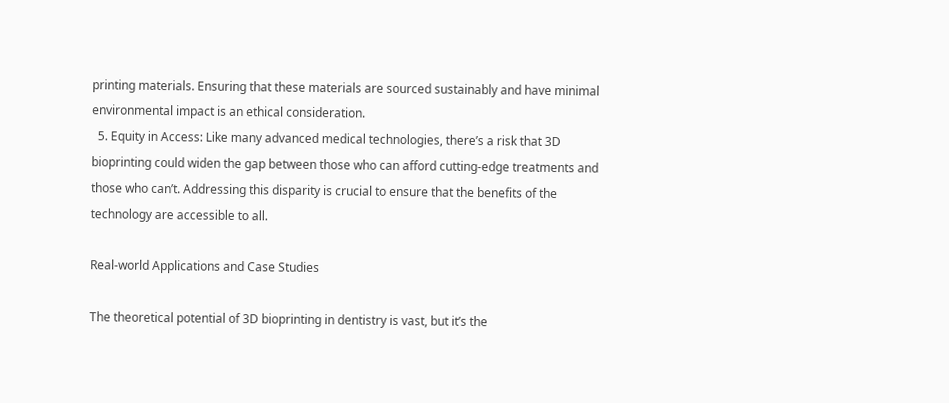printing materials. Ensuring that these materials are sourced sustainably and have minimal environmental impact is an ethical consideration.
  5. Equity in Access: Like many advanced medical technologies, there’s a risk that 3D bioprinting could widen the gap between those who can afford cutting-edge treatments and those who can’t. Addressing this disparity is crucial to ensure that the benefits of the technology are accessible to all.

Real-world Applications and Case Studies

The theoretical potential of 3D bioprinting in dentistry is vast, but it’s the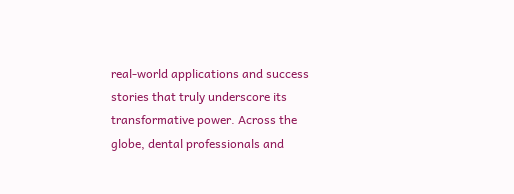real-world applications and success stories that truly underscore its transformative power. Across the globe, dental professionals and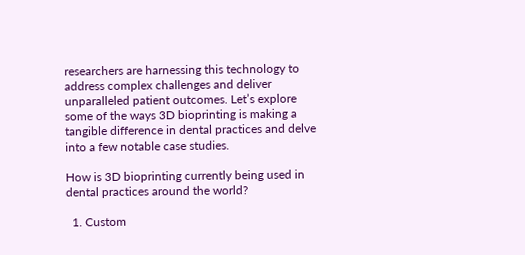researchers are harnessing this technology to address complex challenges and deliver unparalleled patient outcomes. Let’s explore some of the ways 3D bioprinting is making a tangible difference in dental practices and delve into a few notable case studies.

How is 3D bioprinting currently being used in dental practices around the world?

  1. Custom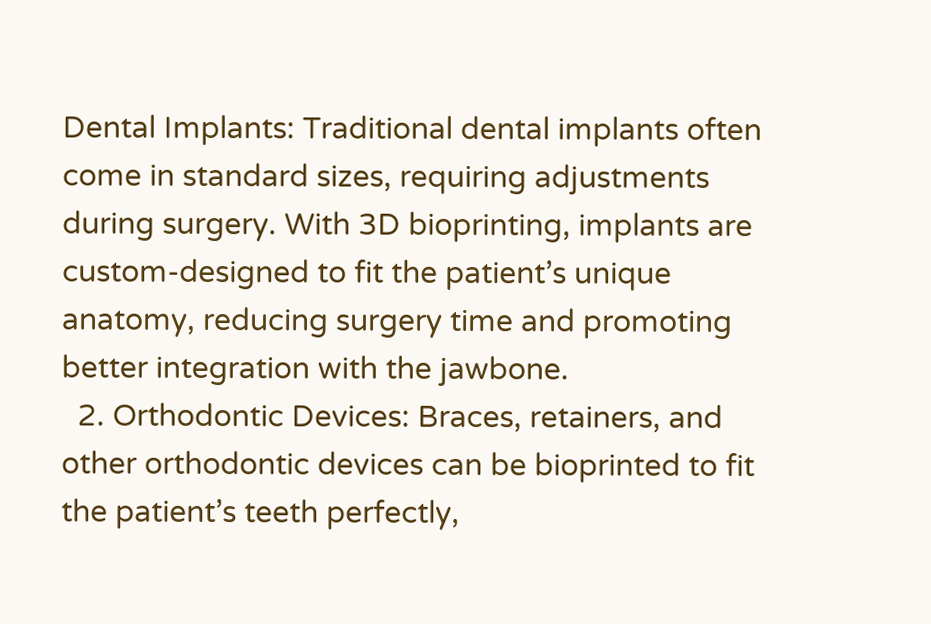Dental Implants: Traditional dental implants often come in standard sizes, requiring adjustments during surgery. With 3D bioprinting, implants are custom-designed to fit the patient’s unique anatomy, reducing surgery time and promoting better integration with the jawbone.
  2. Orthodontic Devices: Braces, retainers, and other orthodontic devices can be bioprinted to fit the patient’s teeth perfectly,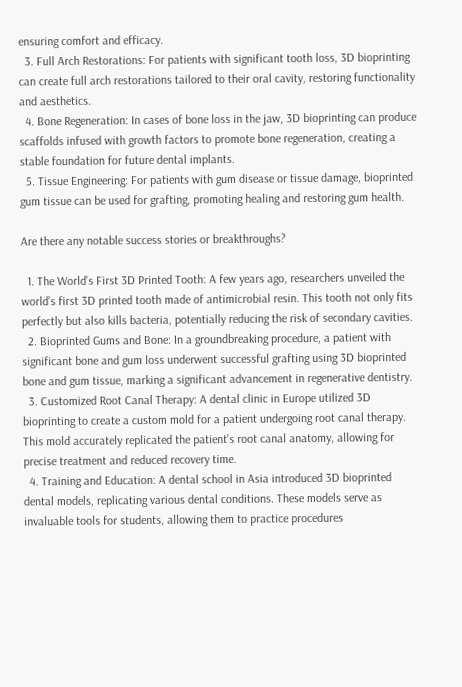ensuring comfort and efficacy.
  3. Full Arch Restorations: For patients with significant tooth loss, 3D bioprinting can create full arch restorations tailored to their oral cavity, restoring functionality and aesthetics.
  4. Bone Regeneration: In cases of bone loss in the jaw, 3D bioprinting can produce scaffolds infused with growth factors to promote bone regeneration, creating a stable foundation for future dental implants.
  5. Tissue Engineering: For patients with gum disease or tissue damage, bioprinted gum tissue can be used for grafting, promoting healing and restoring gum health.

Are there any notable success stories or breakthroughs?

  1. The World’s First 3D Printed Tooth: A few years ago, researchers unveiled the world’s first 3D printed tooth made of antimicrobial resin. This tooth not only fits perfectly but also kills bacteria, potentially reducing the risk of secondary cavities.
  2. Bioprinted Gums and Bone: In a groundbreaking procedure, a patient with significant bone and gum loss underwent successful grafting using 3D bioprinted bone and gum tissue, marking a significant advancement in regenerative dentistry.
  3. Customized Root Canal Therapy: A dental clinic in Europe utilized 3D bioprinting to create a custom mold for a patient undergoing root canal therapy. This mold accurately replicated the patient’s root canal anatomy, allowing for precise treatment and reduced recovery time.
  4. Training and Education: A dental school in Asia introduced 3D bioprinted dental models, replicating various dental conditions. These models serve as invaluable tools for students, allowing them to practice procedures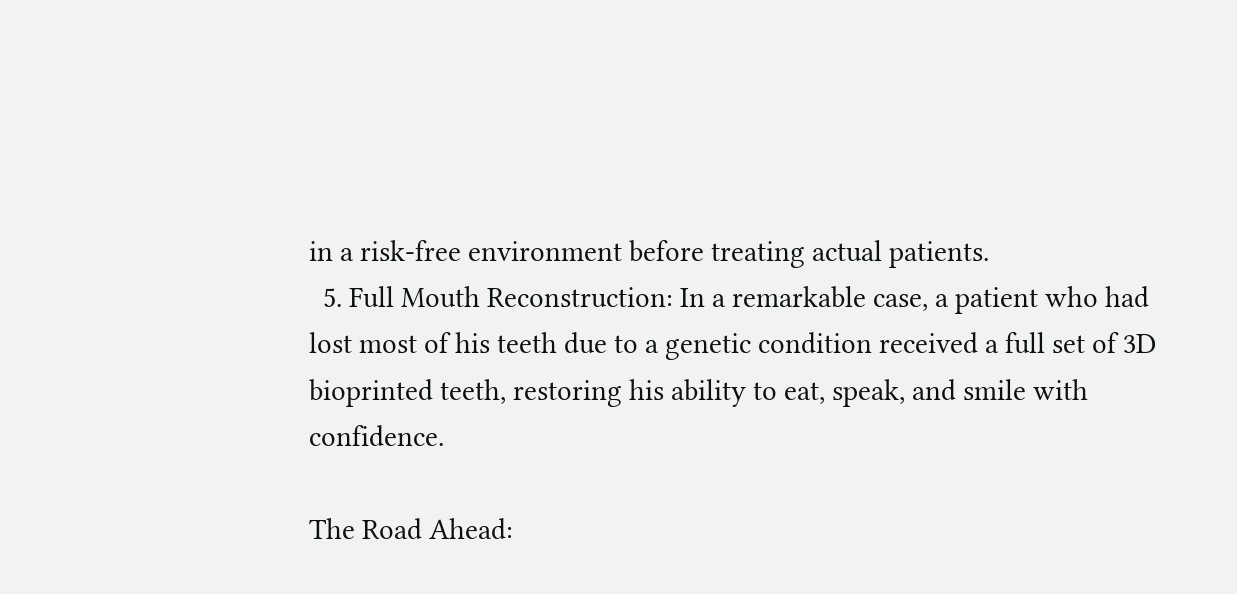in a risk-free environment before treating actual patients.
  5. Full Mouth Reconstruction: In a remarkable case, a patient who had lost most of his teeth due to a genetic condition received a full set of 3D bioprinted teeth, restoring his ability to eat, speak, and smile with confidence.

The Road Ahead: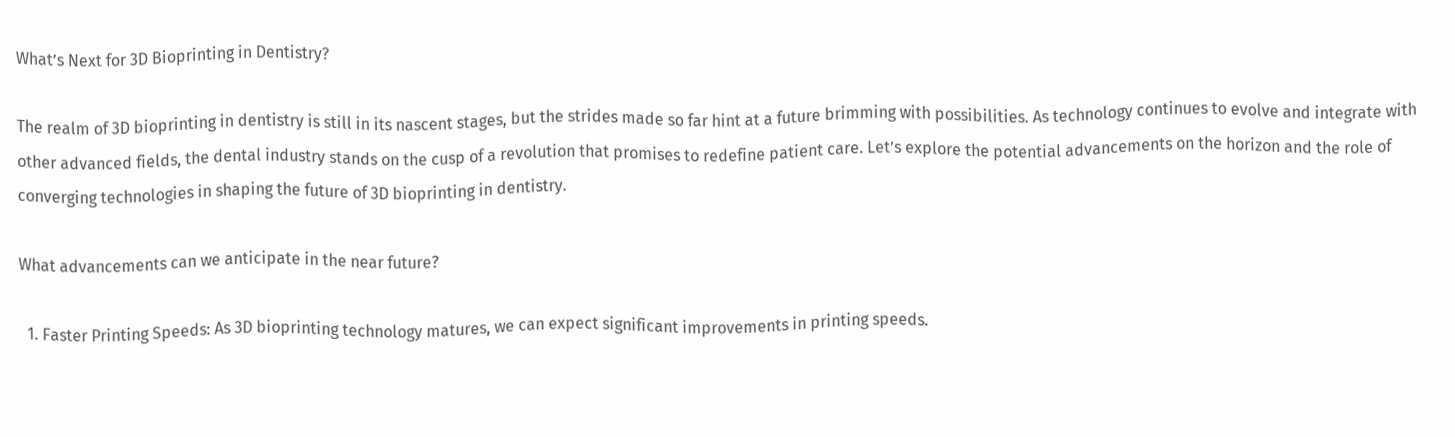What’s Next for 3D Bioprinting in Dentistry?

The realm of 3D bioprinting in dentistry is still in its nascent stages, but the strides made so far hint at a future brimming with possibilities. As technology continues to evolve and integrate with other advanced fields, the dental industry stands on the cusp of a revolution that promises to redefine patient care. Let’s explore the potential advancements on the horizon and the role of converging technologies in shaping the future of 3D bioprinting in dentistry.

What advancements can we anticipate in the near future?

  1. Faster Printing Speeds: As 3D bioprinting technology matures, we can expect significant improvements in printing speeds.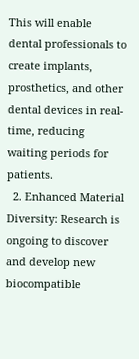This will enable dental professionals to create implants, prosthetics, and other dental devices in real-time, reducing waiting periods for patients.
  2. Enhanced Material Diversity: Research is ongoing to discover and develop new biocompatible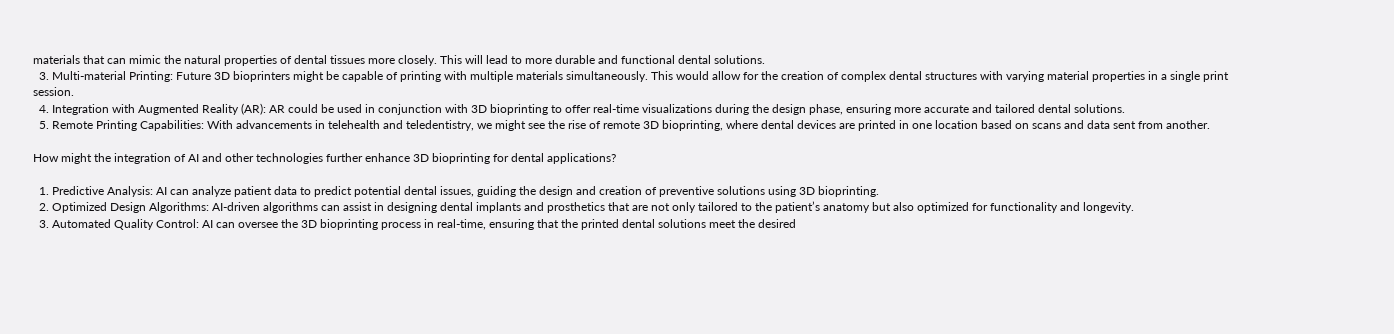materials that can mimic the natural properties of dental tissues more closely. This will lead to more durable and functional dental solutions.
  3. Multi-material Printing: Future 3D bioprinters might be capable of printing with multiple materials simultaneously. This would allow for the creation of complex dental structures with varying material properties in a single print session.
  4. Integration with Augmented Reality (AR): AR could be used in conjunction with 3D bioprinting to offer real-time visualizations during the design phase, ensuring more accurate and tailored dental solutions.
  5. Remote Printing Capabilities: With advancements in telehealth and teledentistry, we might see the rise of remote 3D bioprinting, where dental devices are printed in one location based on scans and data sent from another.

How might the integration of AI and other technologies further enhance 3D bioprinting for dental applications?

  1. Predictive Analysis: AI can analyze patient data to predict potential dental issues, guiding the design and creation of preventive solutions using 3D bioprinting.
  2. Optimized Design Algorithms: AI-driven algorithms can assist in designing dental implants and prosthetics that are not only tailored to the patient’s anatomy but also optimized for functionality and longevity.
  3. Automated Quality Control: AI can oversee the 3D bioprinting process in real-time, ensuring that the printed dental solutions meet the desired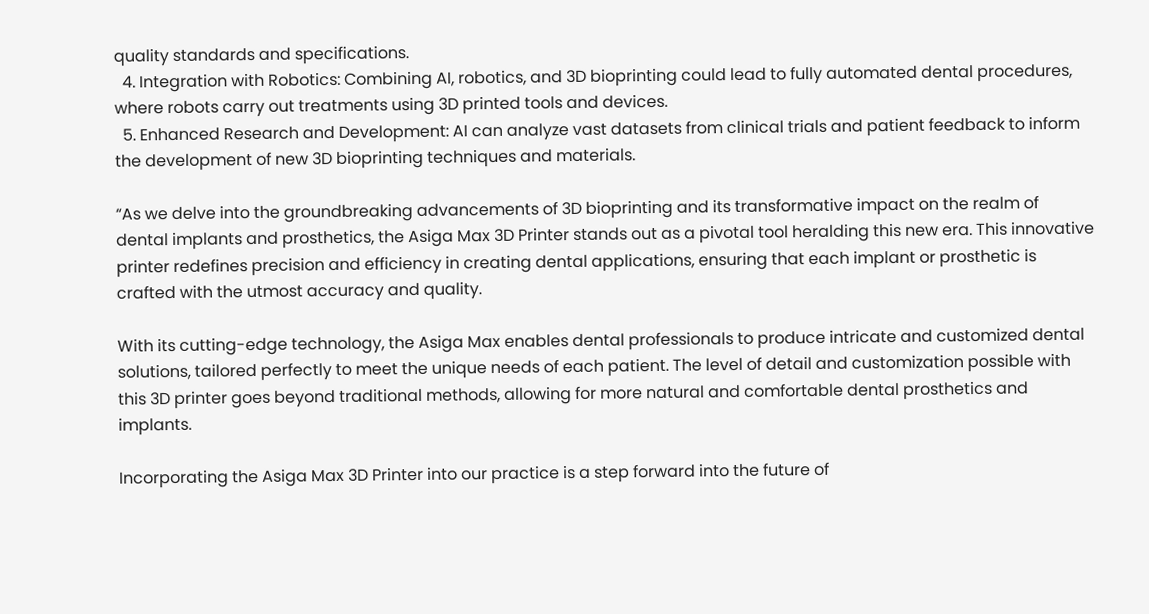quality standards and specifications.
  4. Integration with Robotics: Combining AI, robotics, and 3D bioprinting could lead to fully automated dental procedures, where robots carry out treatments using 3D printed tools and devices.
  5. Enhanced Research and Development: AI can analyze vast datasets from clinical trials and patient feedback to inform the development of new 3D bioprinting techniques and materials.

“As we delve into the groundbreaking advancements of 3D bioprinting and its transformative impact on the realm of dental implants and prosthetics, the Asiga Max 3D Printer stands out as a pivotal tool heralding this new era. This innovative printer redefines precision and efficiency in creating dental applications, ensuring that each implant or prosthetic is crafted with the utmost accuracy and quality.

With its cutting-edge technology, the Asiga Max enables dental professionals to produce intricate and customized dental solutions, tailored perfectly to meet the unique needs of each patient. The level of detail and customization possible with this 3D printer goes beyond traditional methods, allowing for more natural and comfortable dental prosthetics and implants.

Incorporating the Asiga Max 3D Printer into our practice is a step forward into the future of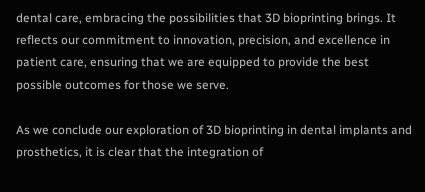dental care, embracing the possibilities that 3D bioprinting brings. It reflects our commitment to innovation, precision, and excellence in patient care, ensuring that we are equipped to provide the best possible outcomes for those we serve.

As we conclude our exploration of 3D bioprinting in dental implants and prosthetics, it is clear that the integration of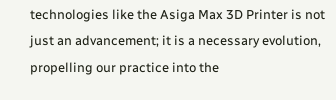technologies like the Asiga Max 3D Printer is not just an advancement; it is a necessary evolution, propelling our practice into the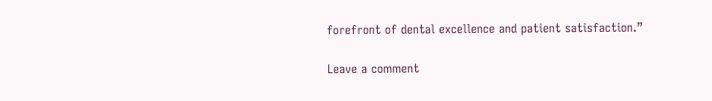forefront of dental excellence and patient satisfaction.”

Leave a comment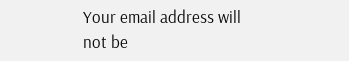Your email address will not be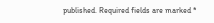published. Required fields are marked *